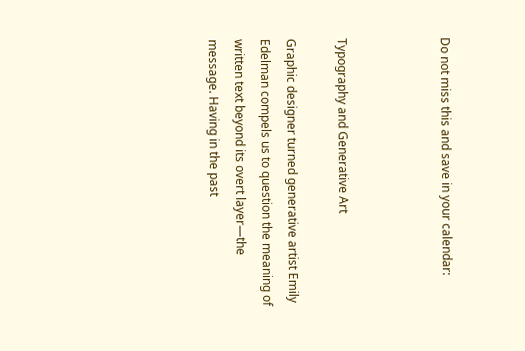Do not miss this and save in your calendar:



Typography and Generative Art

Graphic designer turned generative artist Emily Edelman compels us to question the meaning of written text beyond its overt layer—the message. Having in the past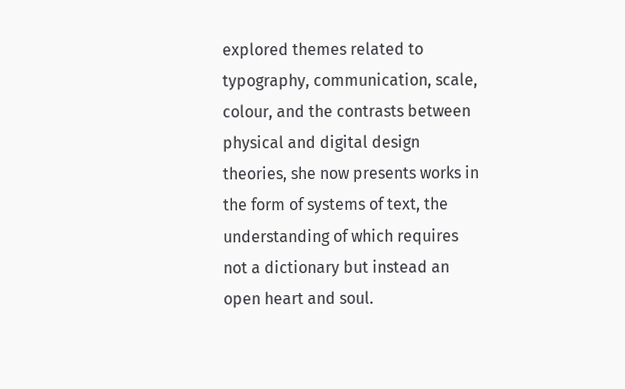explored themes related to typography, communication, scale, colour, and the contrasts between physical and digital design theories, she now presents works in the form of systems of text, the understanding of which requires not a dictionary but instead an open heart and soul.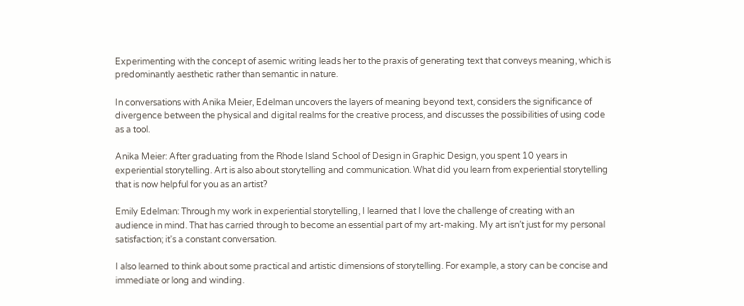Experimenting with the concept of asemic writing leads her to the praxis of generating text that conveys meaning, which is predominantly aesthetic rather than semantic in nature.

In conversations with Anika Meier, Edelman uncovers the layers of meaning beyond text, considers the significance of divergence between the physical and digital realms for the creative process, and discusses the possibilities of using code as a tool.

Anika Meier: After graduating from the Rhode Island School of Design in Graphic Design, you spent 10 years in experiential storytelling. Art is also about storytelling and communication. What did you learn from experiential storytelling that is now helpful for you as an artist?

Emily Edelman: Through my work in experiential storytelling, I learned that I love the challenge of creating with an audience in mind. That has carried through to become an essential part of my art-making. My art isn’t just for my personal satisfaction; it's a constant conversation.

I also learned to think about some practical and artistic dimensions of storytelling. For example, a story can be concise and immediate or long and winding.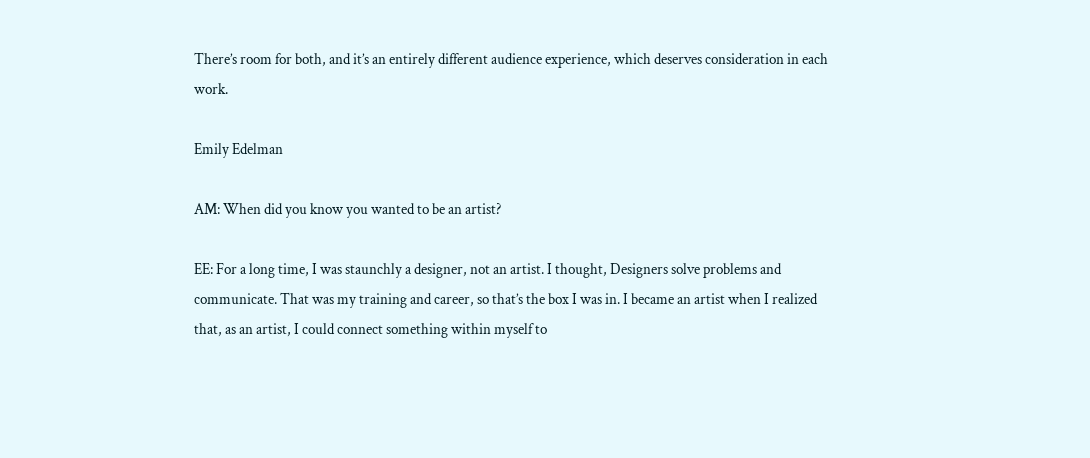There’s room for both, and it’s an entirely different audience experience, which deserves consideration in each work.

Emily Edelman

AM: When did you know you wanted to be an artist?

EE: For a long time, I was staunchly a designer, not an artist. I thought, Designers solve problems and communicate. That was my training and career, so that’s the box I was in. I became an artist when I realized that, as an artist, I could connect something within myself to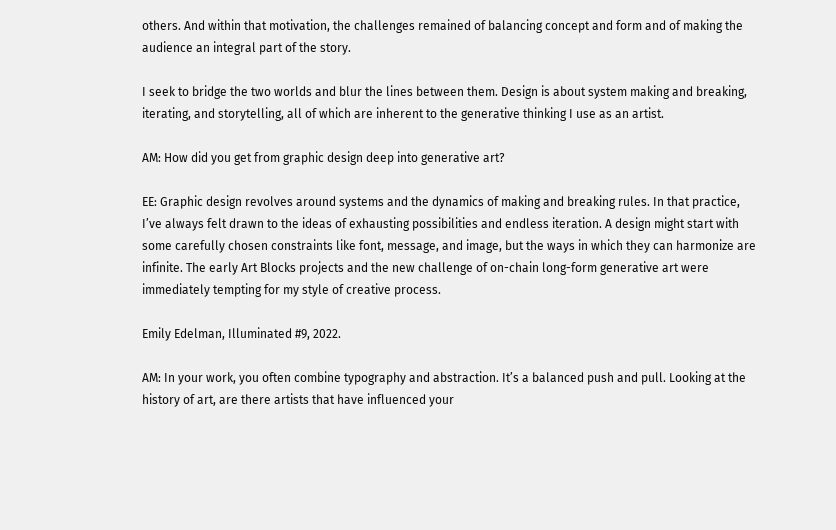others. And within that motivation, the challenges remained of balancing concept and form and of making the audience an integral part of the story.

I seek to bridge the two worlds and blur the lines between them. Design is about system making and breaking, iterating, and storytelling, all of which are inherent to the generative thinking I use as an artist.

AM: How did you get from graphic design deep into generative art?

EE: Graphic design revolves around systems and the dynamics of making and breaking rules. In that practice, I’ve always felt drawn to the ideas of exhausting possibilities and endless iteration. A design might start with some carefully chosen constraints like font, message, and image, but the ways in which they can harmonize are infinite. The early Art Blocks projects and the new challenge of on-chain long-form generative art were immediately tempting for my style of creative process.

Emily Edelman, Illuminated #9, 2022.

AM: In your work, you often combine typography and abstraction. It’s a balanced push and pull. Looking at the history of art, are there artists that have influenced your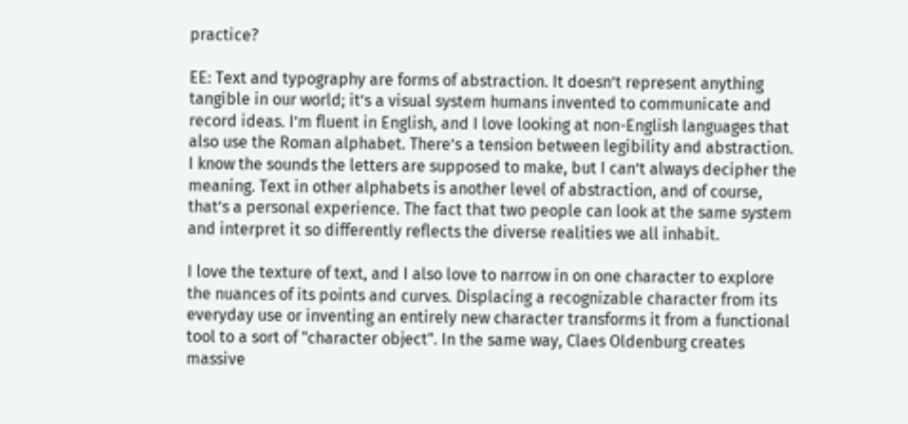practice?

EE: Text and typography are forms of abstraction. It doesn’t represent anything tangible in our world; it’s a visual system humans invented to communicate and record ideas. I’m fluent in English, and I love looking at non-English languages that also use the Roman alphabet. There’s a tension between legibility and abstraction. I know the sounds the letters are supposed to make, but I can’t always decipher the meaning. Text in other alphabets is another level of abstraction, and of course, that’s a personal experience. The fact that two people can look at the same system and interpret it so differently reflects the diverse realities we all inhabit.

I love the texture of text, and I also love to narrow in on one character to explore the nuances of its points and curves. Displacing a recognizable character from its everyday use or inventing an entirely new character transforms it from a functional tool to a sort of "character object". In the same way, Claes Oldenburg creates massive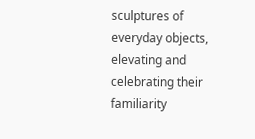sculptures of everyday objects, elevating and celebrating their familiarity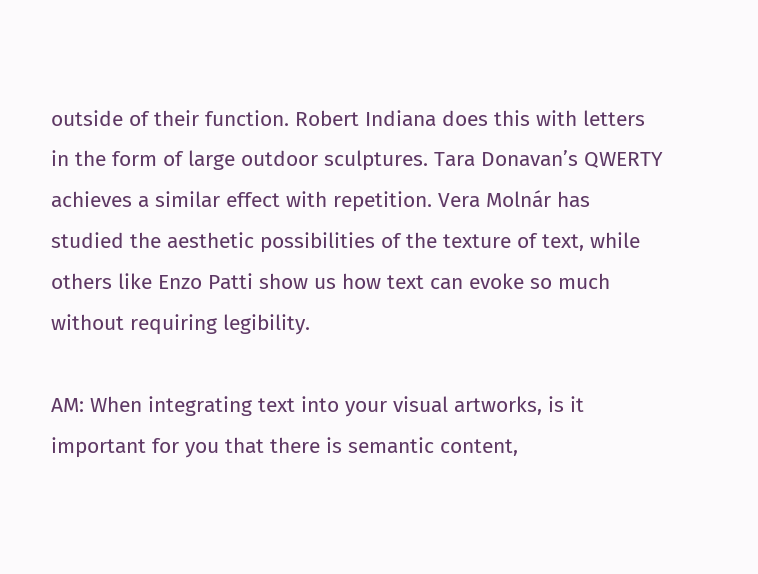outside of their function. Robert Indiana does this with letters in the form of large outdoor sculptures. Tara Donavan’s QWERTY achieves a similar effect with repetition. Vera Molnár has studied the aesthetic possibilities of the texture of text, while others like Enzo Patti show us how text can evoke so much without requiring legibility.

AM: When integrating text into your visual artworks, is it important for you that there is semantic content,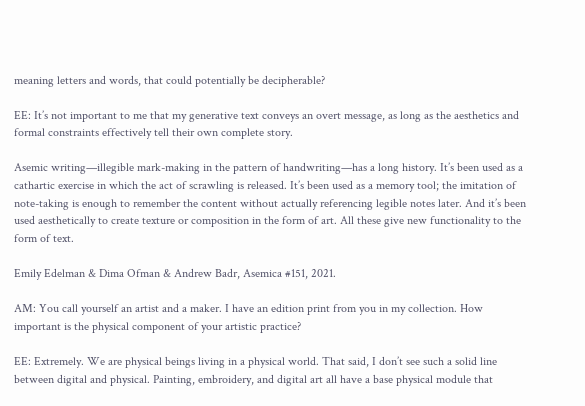meaning letters and words, that could potentially be decipherable?

EE: It’s not important to me that my generative text conveys an overt message, as long as the aesthetics and formal constraints effectively tell their own complete story.

Asemic writing—illegible mark-making in the pattern of handwriting—has a long history. It’s been used as a cathartic exercise in which the act of scrawling is released. It’s been used as a memory tool; the imitation of note-taking is enough to remember the content without actually referencing legible notes later. And it’s been used aesthetically to create texture or composition in the form of art. All these give new functionality to the form of text.

Emily Edelman & Dima Ofman & Andrew Badr, Asemica #151, 2021.

AM: You call yourself an artist and a maker. I have an edition print from you in my collection. How important is the physical component of your artistic practice?

EE: Extremely. We are physical beings living in a physical world. That said, I don’t see such a solid line between digital and physical. Painting, embroidery, and digital art all have a base physical module that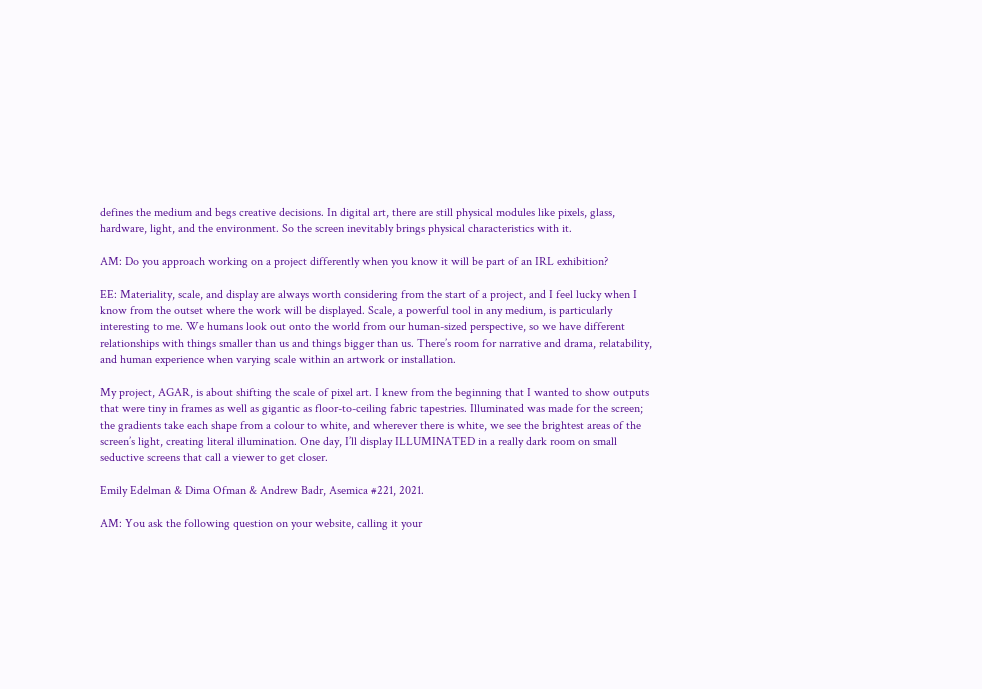defines the medium and begs creative decisions. In digital art, there are still physical modules like pixels, glass, hardware, light, and the environment. So the screen inevitably brings physical characteristics with it.

AM: Do you approach working on a project differently when you know it will be part of an IRL exhibition?

EE: Materiality, scale, and display are always worth considering from the start of a project, and I feel lucky when I know from the outset where the work will be displayed. Scale, a powerful tool in any medium, is particularly interesting to me. We humans look out onto the world from our human-sized perspective, so we have different relationships with things smaller than us and things bigger than us. There’s room for narrative and drama, relatability, and human experience when varying scale within an artwork or installation.

My project, AGAR, is about shifting the scale of pixel art. I knew from the beginning that I wanted to show outputs that were tiny in frames as well as gigantic as floor-to-ceiling fabric tapestries. Illuminated was made for the screen; the gradients take each shape from a colour to white, and wherever there is white, we see the brightest areas of the screen’s light, creating literal illumination. One day, I’ll display ILLUMINATED in a really dark room on small seductive screens that call a viewer to get closer.

Emily Edelman & Dima Ofman & Andrew Badr, Asemica #221, 2021.

AM: You ask the following question on your website, calling it your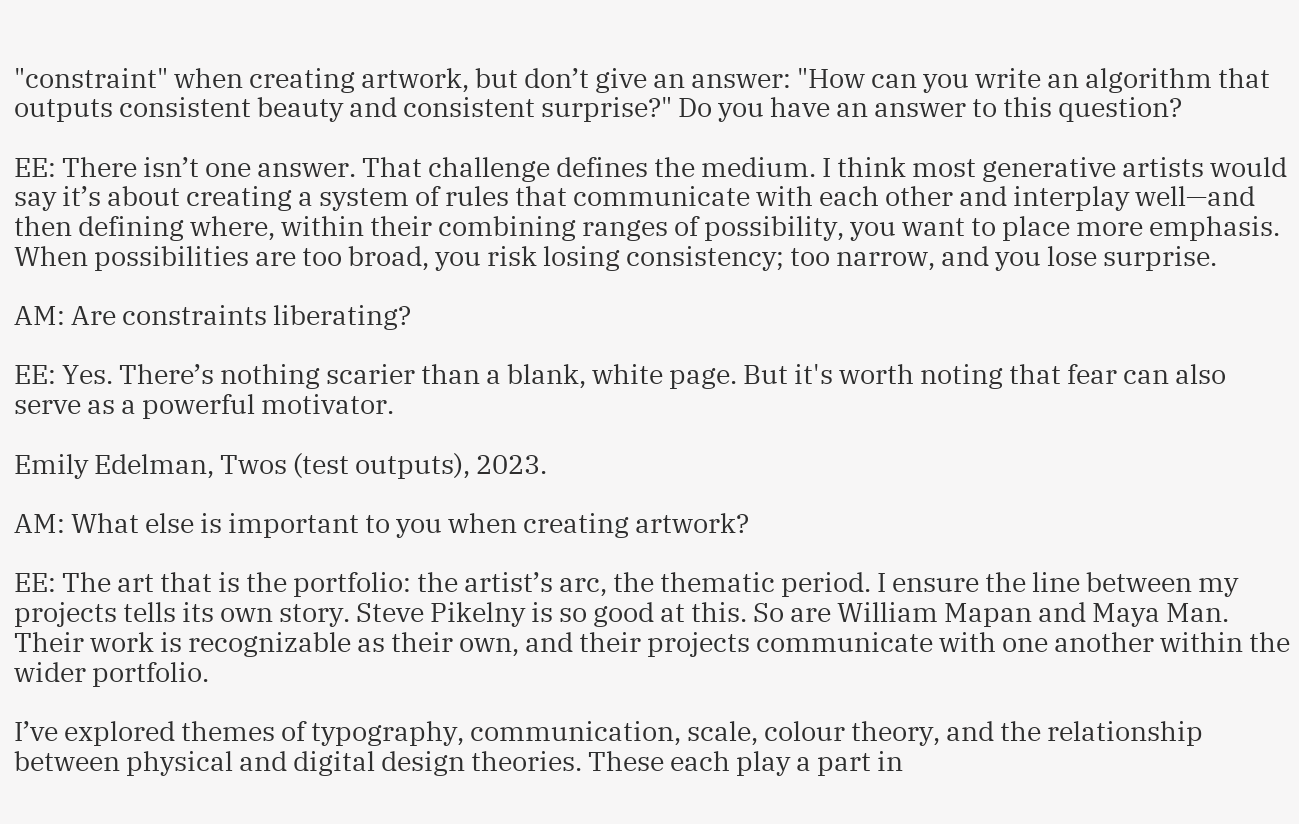"constraint" when creating artwork, but don’t give an answer: "How can you write an algorithm that outputs consistent beauty and consistent surprise?" Do you have an answer to this question?

EE: There isn’t one answer. That challenge defines the medium. I think most generative artists would say it’s about creating a system of rules that communicate with each other and interplay well—and then defining where, within their combining ranges of possibility, you want to place more emphasis. When possibilities are too broad, you risk losing consistency; too narrow, and you lose surprise.

AM: Are constraints liberating?

EE: Yes. There’s nothing scarier than a blank, white page. But it's worth noting that fear can also serve as a powerful motivator.

Emily Edelman, Twos (test outputs), 2023.

AM: What else is important to you when creating artwork?

EE: The art that is the portfolio: the artist’s arc, the thematic period. I ensure the line between my projects tells its own story. Steve Pikelny is so good at this. So are William Mapan and Maya Man. Their work is recognizable as their own, and their projects communicate with one another within the wider portfolio.

I’ve explored themes of typography, communication, scale, colour theory, and the relationship between physical and digital design theories. These each play a part in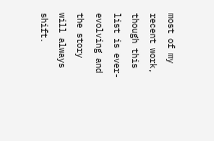most of my recent work, though this list is ever-evolving and the story will always shift.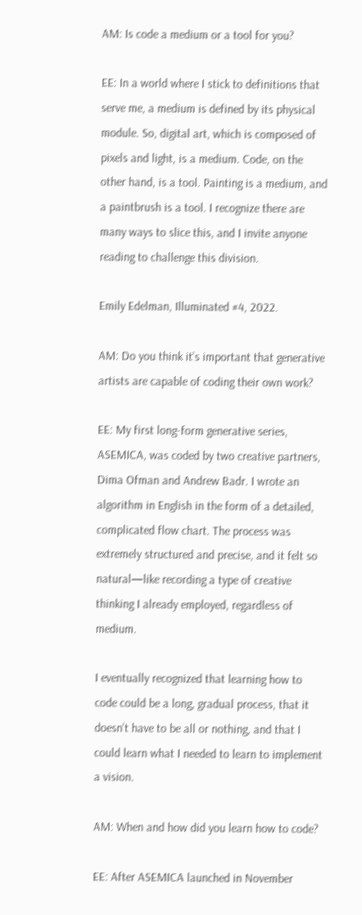AM: Is code a medium or a tool for you?

EE: In a world where I stick to definitions that serve me, a medium is defined by its physical module. So, digital art, which is composed of pixels and light, is a medium. Code, on the other hand, is a tool. Painting is a medium, and a paintbrush is a tool. I recognize there are many ways to slice this, and I invite anyone reading to challenge this division.

Emily Edelman, Illuminated #4, 2022.

AM: Do you think it’s important that generative artists are capable of coding their own work?

EE: My first long-form generative series, ASEMICA, was coded by two creative partners, Dima Ofman and Andrew Badr. I wrote an algorithm in English in the form of a detailed, complicated flow chart. The process was extremely structured and precise, and it felt so natural—like recording a type of creative thinking I already employed, regardless of medium.

I eventually recognized that learning how to code could be a long, gradual process, that it doesn’t have to be all or nothing, and that I could learn what I needed to learn to implement a vision.

AM: When and how did you learn how to code?

EE: After ASEMICA launched in November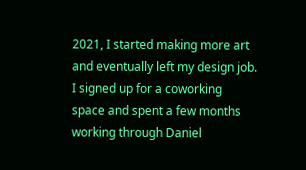2021, I started making more art and eventually left my design job. I signed up for a coworking space and spent a few months working through Daniel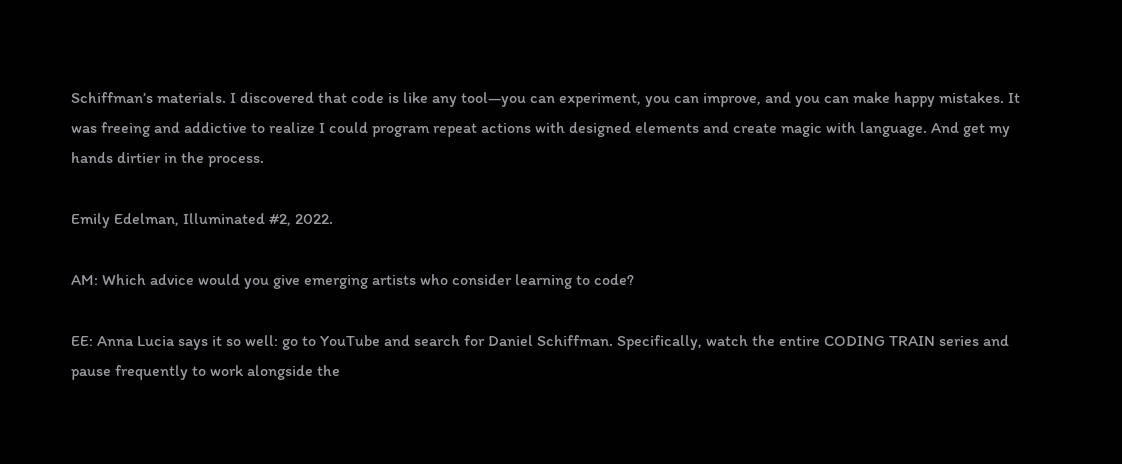Schiffman’s materials. I discovered that code is like any tool—you can experiment, you can improve, and you can make happy mistakes. It was freeing and addictive to realize I could program repeat actions with designed elements and create magic with language. And get my hands dirtier in the process.

Emily Edelman, Illuminated #2, 2022.

AM: Which advice would you give emerging artists who consider learning to code?

EE: Anna Lucia says it so well: go to YouTube and search for Daniel Schiffman. Specifically, watch the entire CODING TRAIN series and pause frequently to work alongside the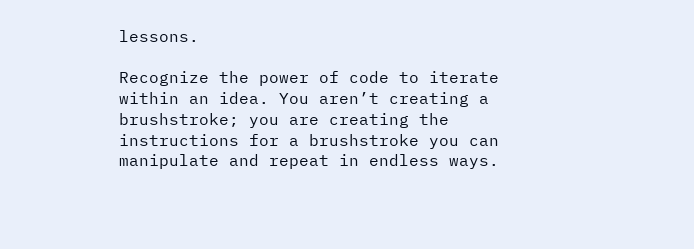lessons.

Recognize the power of code to iterate within an idea. You aren’t creating a brushstroke; you are creating the instructions for a brushstroke you can manipulate and repeat in endless ways.